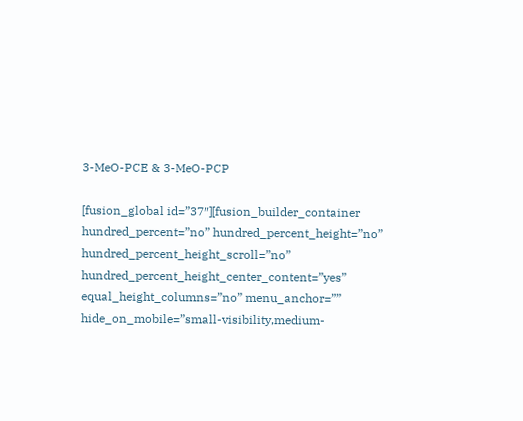3-MeO-PCE & 3-MeO-PCP

[fusion_global id=”37″][fusion_builder_container hundred_percent=”no” hundred_percent_height=”no” hundred_percent_height_scroll=”no” hundred_percent_height_center_content=”yes” equal_height_columns=”no” menu_anchor=”” hide_on_mobile=”small-visibility,medium-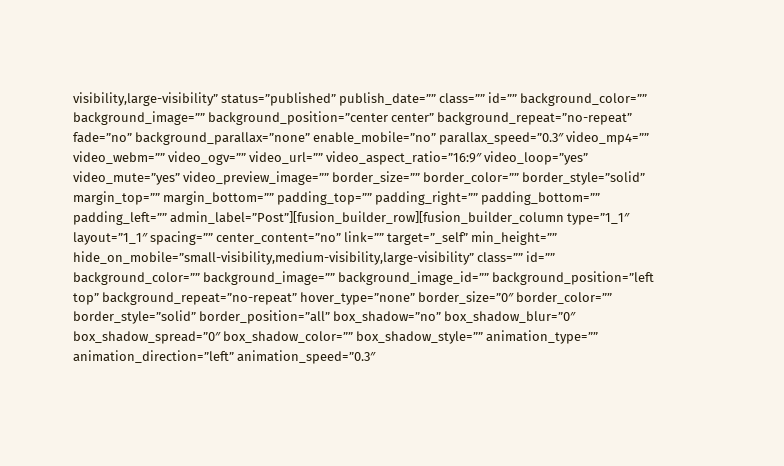visibility,large-visibility” status=”published” publish_date=”” class=”” id=”” background_color=”” background_image=”” background_position=”center center” background_repeat=”no-repeat” fade=”no” background_parallax=”none” enable_mobile=”no” parallax_speed=”0.3″ video_mp4=”” video_webm=”” video_ogv=”” video_url=”” video_aspect_ratio=”16:9″ video_loop=”yes” video_mute=”yes” video_preview_image=”” border_size=”” border_color=”” border_style=”solid” margin_top=”” margin_bottom=”” padding_top=”” padding_right=”” padding_bottom=”” padding_left=”” admin_label=”Post”][fusion_builder_row][fusion_builder_column type=”1_1″ layout=”1_1″ spacing=”” center_content=”no” link=”” target=”_self” min_height=”” hide_on_mobile=”small-visibility,medium-visibility,large-visibility” class=”” id=”” background_color=”” background_image=”” background_image_id=”” background_position=”left top” background_repeat=”no-repeat” hover_type=”none” border_size=”0″ border_color=”” border_style=”solid” border_position=”all” box_shadow=”no” box_shadow_blur=”0″ box_shadow_spread=”0″ box_shadow_color=”” box_shadow_style=”” animation_type=”” animation_direction=”left” animation_speed=”0.3″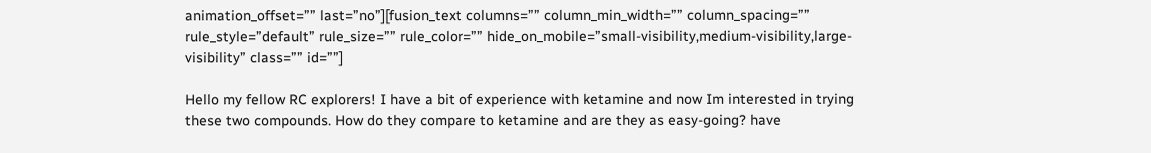animation_offset=”” last=”no”][fusion_text columns=”” column_min_width=”” column_spacing=”” rule_style=”default” rule_size=”” rule_color=”” hide_on_mobile=”small-visibility,medium-visibility,large-visibility” class=”” id=””]

Hello my fellow RC explorers! I have a bit of experience with ketamine and now Im interested in trying these two compounds. How do they compare to ketamine and are they as easy-going? have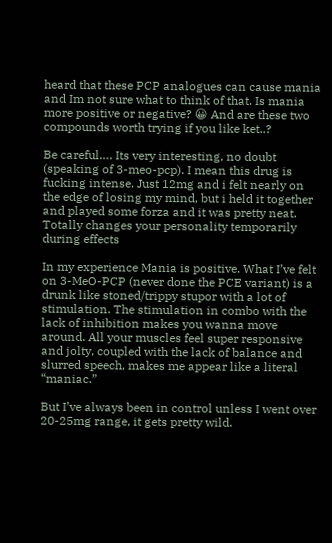heard that these PCP analogues can cause mania and Im not sure what to think of that. Is mania more positive or negative? 😀 And are these two compounds worth trying if you like ket..?

Be careful…. Its very interesting, no doubt (speaking of 3-meo-pcp). I mean this drug is fucking intense. Just 12mg and i felt nearly on the edge of losing my mind, but i held it together and played some forza and it was pretty neat. Totally changes your personality temporarily during effects

In my experience Mania is positive. What I’ve felt on 3-MeO-PCP (never done the PCE variant) is a drunk like stoned/trippy stupor with a lot of stimulation. The stimulation in combo with the lack of inhibition makes you wanna move around. All your muscles feel super responsive and jolty, coupled with the lack of balance and slurred speech, makes me appear like a literal “maniac.”

But I’ve always been in control unless I went over 20-25mg range, it gets pretty wild.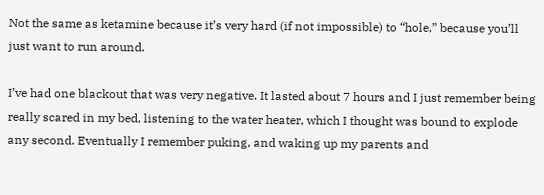Not the same as ketamine because it’s very hard (if not impossible) to “hole,” because you’ll just want to run around.

I’ve had one blackout that was very negative. It lasted about 7 hours and I just remember being really scared in my bed, listening to the water heater, which I thought was bound to explode any second. Eventually I remember puking, and waking up my parents and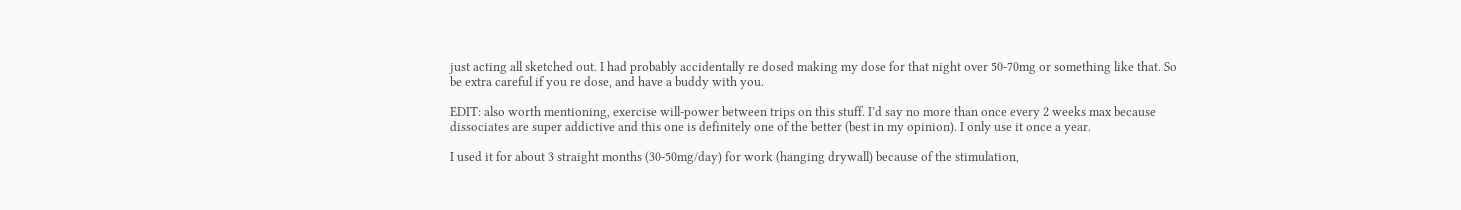just acting all sketched out. I had probably accidentally re dosed making my dose for that night over 50-70mg or something like that. So be extra careful if you re dose, and have a buddy with you.

EDIT: also worth mentioning, exercise will-power between trips on this stuff. I’d say no more than once every 2 weeks max because dissociates are super addictive and this one is definitely one of the better (best in my opinion). I only use it once a year.

I used it for about 3 straight months (30-50mg/day) for work (hanging drywall) because of the stimulation,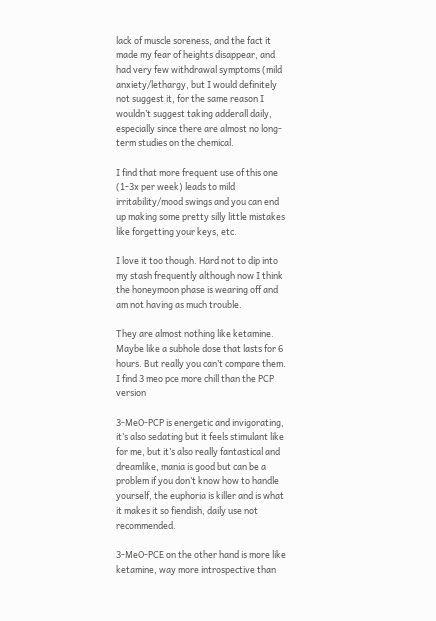lack of muscle soreness, and the fact it made my fear of heights disappear, and had very few withdrawal symptoms (mild anxiety/lethargy, but I would definitely not suggest it, for the same reason I wouldn’t suggest taking adderall daily, especially since there are almost no long-term studies on the chemical.

I find that more frequent use of this one (1-3x per week) leads to mild irritability/mood swings and you can end up making some pretty silly little mistakes like forgetting your keys, etc.

I love it too though. Hard not to dip into my stash frequently although now I think the honeymoon phase is wearing off and am not having as much trouble.

They are almost nothing like ketamine. Maybe like a subhole dose that lasts for 6 hours. But really you can’t compare them. I find 3 meo pce more chill than the PCP version

3-MeO-PCP is energetic and invigorating, it’s also sedating but it feels stimulant like for me, but it’s also really fantastical and dreamlike, mania is good but can be a problem if you don’t know how to handle yourself, the euphoria is killer and is what it makes it so fiendish, daily use not recommended.

3-MeO-PCE on the other hand is more like ketamine, way more introspective than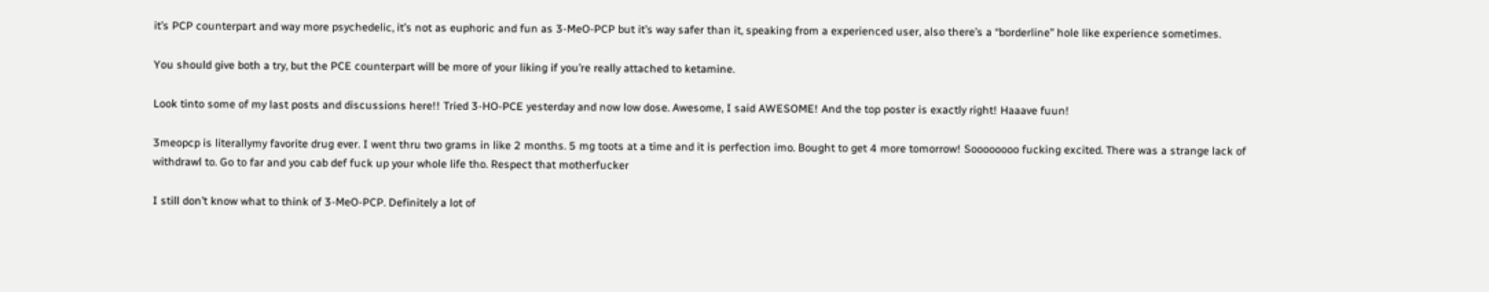it’s PCP counterpart and way more psychedelic, it’s not as euphoric and fun as 3-MeO-PCP but it’s way safer than it, speaking from a experienced user, also there’s a “borderline” hole like experience sometimes.

You should give both a try, but the PCE counterpart will be more of your liking if you’re really attached to ketamine.

Look tinto some of my last posts and discussions here!! Tried 3-HO-PCE yesterday and now low dose. Awesome, I said AWESOME! And the top poster is exactly right! Haaave fuun!

3meopcp is literallymy favorite drug ever. I went thru two grams in like 2 months. 5 mg toots at a time and it is perfection imo. Bought to get 4 more tomorrow! Soooooooo fucking excited. There was a strange lack of withdrawl to. Go to far and you cab def fuck up your whole life tho. Respect that motherfucker

I still don’t know what to think of 3-MeO-PCP. Definitely a lot of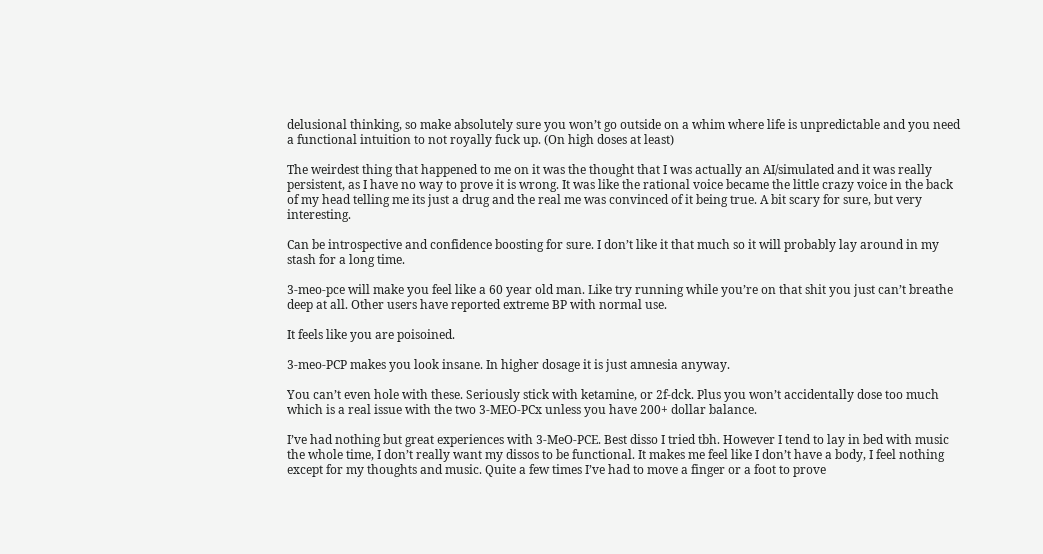delusional thinking, so make absolutely sure you won’t go outside on a whim where life is unpredictable and you need a functional intuition to not royally fuck up. (On high doses at least)

The weirdest thing that happened to me on it was the thought that I was actually an AI/simulated and it was really persistent, as I have no way to prove it is wrong. It was like the rational voice became the little crazy voice in the back of my head telling me its just a drug and the real me was convinced of it being true. A bit scary for sure, but very interesting.

Can be introspective and confidence boosting for sure. I don’t like it that much so it will probably lay around in my stash for a long time.

3-meo-pce will make you feel like a 60 year old man. Like try running while you’re on that shit you just can’t breathe deep at all. Other users have reported extreme BP with normal use.

It feels like you are poisoined.

3-meo-PCP makes you look insane. In higher dosage it is just amnesia anyway.

You can’t even hole with these. Seriously stick with ketamine, or 2f-dck. Plus you won’t accidentally dose too much which is a real issue with the two 3-MEO-PCx unless you have 200+ dollar balance.

I’ve had nothing but great experiences with 3-MeO-PCE. Best disso I tried tbh. However I tend to lay in bed with music the whole time, I don’t really want my dissos to be functional. It makes me feel like I don’t have a body, I feel nothing except for my thoughts and music. Quite a few times I’ve had to move a finger or a foot to prove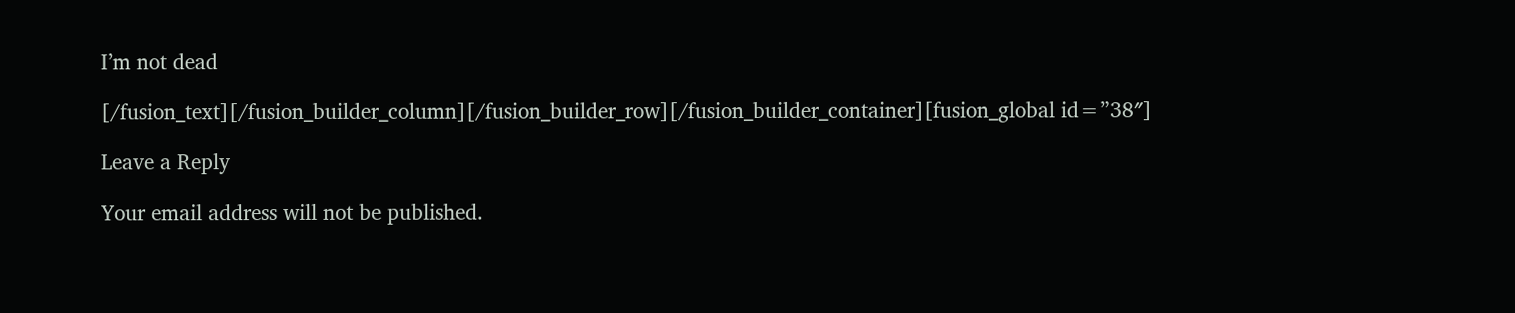I’m not dead

[/fusion_text][/fusion_builder_column][/fusion_builder_row][/fusion_builder_container][fusion_global id=”38″]

Leave a Reply

Your email address will not be published.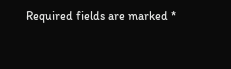Required fields are marked *